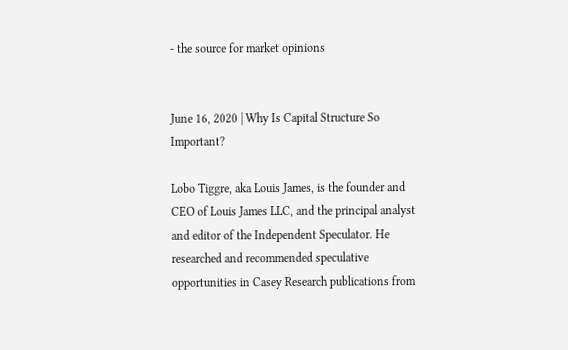- the source for market opinions


June 16, 2020 | Why Is Capital Structure So Important?

Lobo Tiggre, aka Louis James, is the founder and CEO of Louis James LLC, and the principal analyst and editor of the Independent Speculator. He researched and recommended speculative opportunities in Casey Research publications from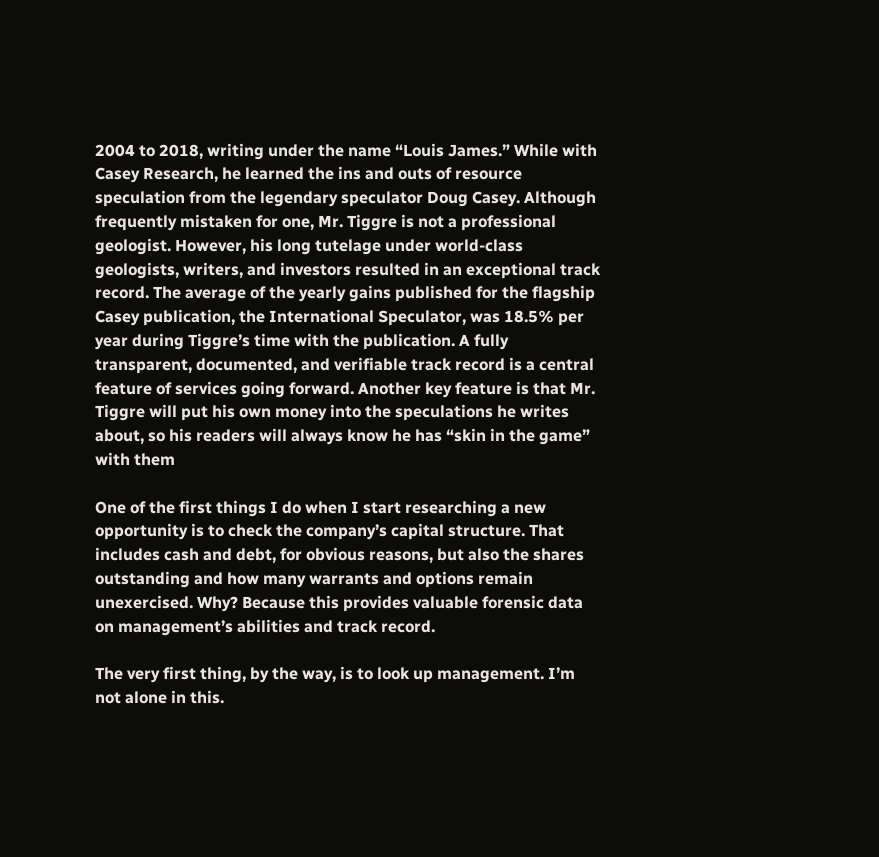2004 to 2018, writing under the name “Louis James.” While with Casey Research, he learned the ins and outs of resource speculation from the legendary speculator Doug Casey. Although frequently mistaken for one, Mr. Tiggre is not a professional geologist. However, his long tutelage under world-class geologists, writers, and investors resulted in an exceptional track record. The average of the yearly gains published for the flagship Casey publication, the International Speculator, was 18.5% per year during Tiggre’s time with the publication. A fully transparent, documented, and verifiable track record is a central feature of services going forward. Another key feature is that Mr. Tiggre will put his own money into the speculations he writes about, so his readers will always know he has “skin in the game” with them

One of the first things I do when I start researching a new opportunity is to check the company’s capital structure. That includes cash and debt, for obvious reasons, but also the shares outstanding and how many warrants and options remain unexercised. Why? Because this provides valuable forensic data on management’s abilities and track record.

The very first thing, by the way, is to look up management. I’m not alone in this.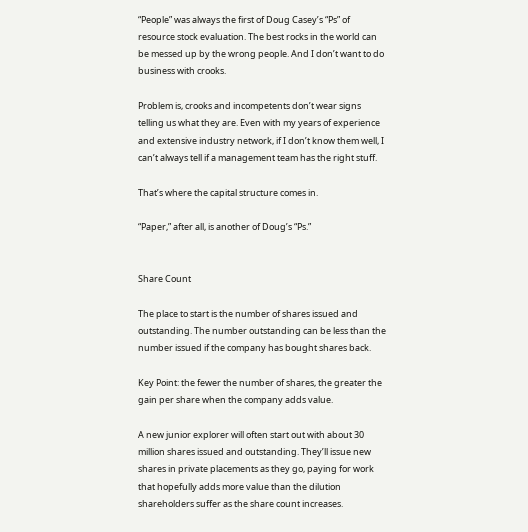“People” was always the first of Doug Casey’s “Ps” of resource stock evaluation. The best rocks in the world can be messed up by the wrong people. And I don’t want to do business with crooks.

Problem is, crooks and incompetents don’t wear signs telling us what they are. Even with my years of experience and extensive industry network, if I don’t know them well, I can’t always tell if a management team has the right stuff.

That’s where the capital structure comes in.

“Paper,” after all, is another of Doug’s “Ps.”


Share Count

The place to start is the number of shares issued and outstanding. The number outstanding can be less than the number issued if the company has bought shares back.

Key Point: the fewer the number of shares, the greater the gain per share when the company adds value.

A new junior explorer will often start out with about 30 million shares issued and outstanding. They’ll issue new shares in private placements as they go, paying for work that hopefully adds more value than the dilution shareholders suffer as the share count increases.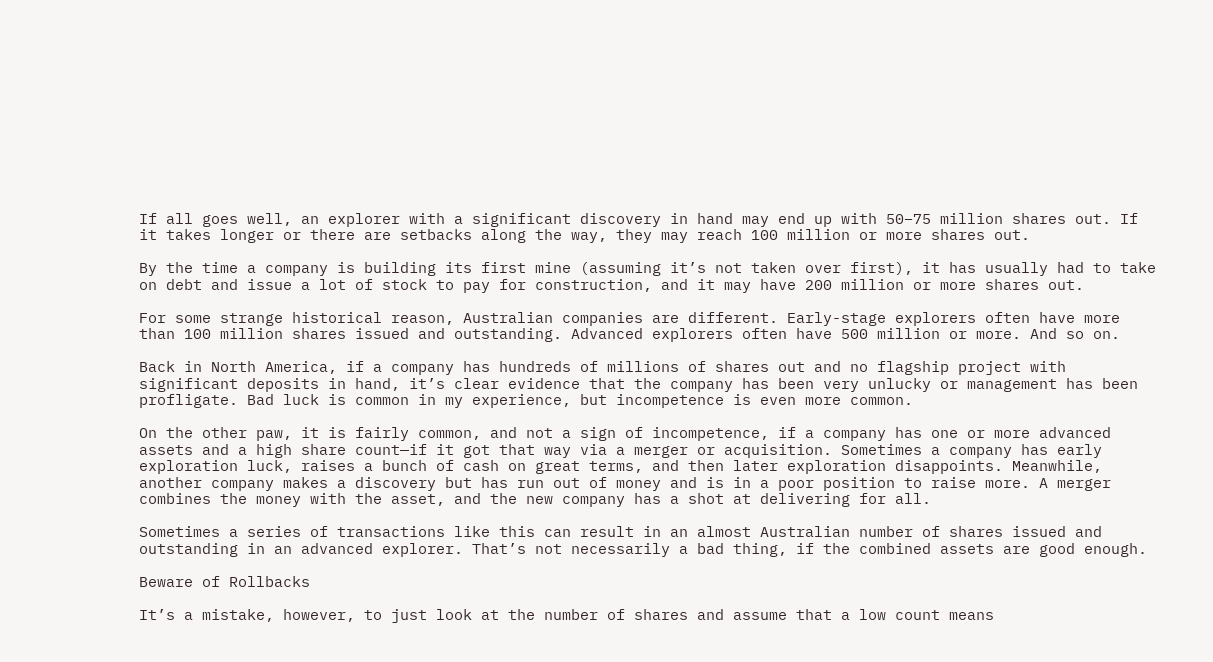If all goes well, an explorer with a significant discovery in hand may end up with 50–75 million shares out. If it takes longer or there are setbacks along the way, they may reach 100 million or more shares out.

By the time a company is building its first mine (assuming it’s not taken over first), it has usually had to take on debt and issue a lot of stock to pay for construction, and it may have 200 million or more shares out.

For some strange historical reason, Australian companies are different. Early-stage explorers often have more than 100 million shares issued and outstanding. Advanced explorers often have 500 million or more. And so on.

Back in North America, if a company has hundreds of millions of shares out and no flagship project with significant deposits in hand, it’s clear evidence that the company has been very unlucky or management has been profligate. Bad luck is common in my experience, but incompetence is even more common.

On the other paw, it is fairly common, and not a sign of incompetence, if a company has one or more advanced assets and a high share count—if it got that way via a merger or acquisition. Sometimes a company has early exploration luck, raises a bunch of cash on great terms, and then later exploration disappoints. Meanwhile, another company makes a discovery but has run out of money and is in a poor position to raise more. A merger combines the money with the asset, and the new company has a shot at delivering for all.

Sometimes a series of transactions like this can result in an almost Australian number of shares issued and outstanding in an advanced explorer. That’s not necessarily a bad thing, if the combined assets are good enough.

Beware of Rollbacks

It’s a mistake, however, to just look at the number of shares and assume that a low count means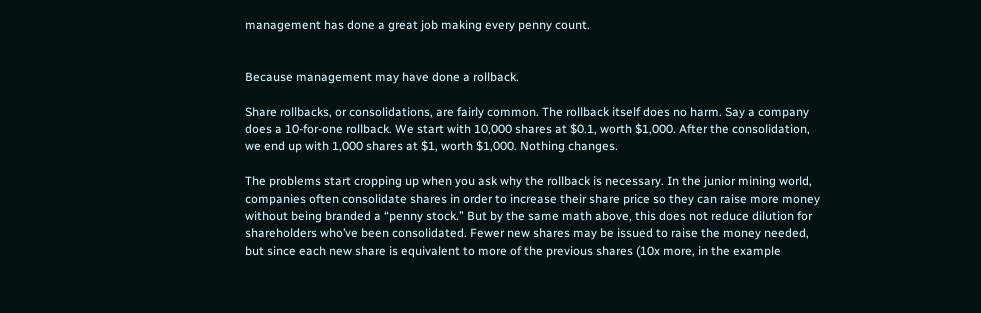management has done a great job making every penny count.


Because management may have done a rollback.

Share rollbacks, or consolidations, are fairly common. The rollback itself does no harm. Say a company does a 10-for-one rollback. We start with 10,000 shares at $0.1, worth $1,000. After the consolidation, we end up with 1,000 shares at $1, worth $1,000. Nothing changes.

The problems start cropping up when you ask why the rollback is necessary. In the junior mining world, companies often consolidate shares in order to increase their share price so they can raise more money without being branded a “penny stock.” But by the same math above, this does not reduce dilution for shareholders who’ve been consolidated. Fewer new shares may be issued to raise the money needed, but since each new share is equivalent to more of the previous shares (10x more, in the example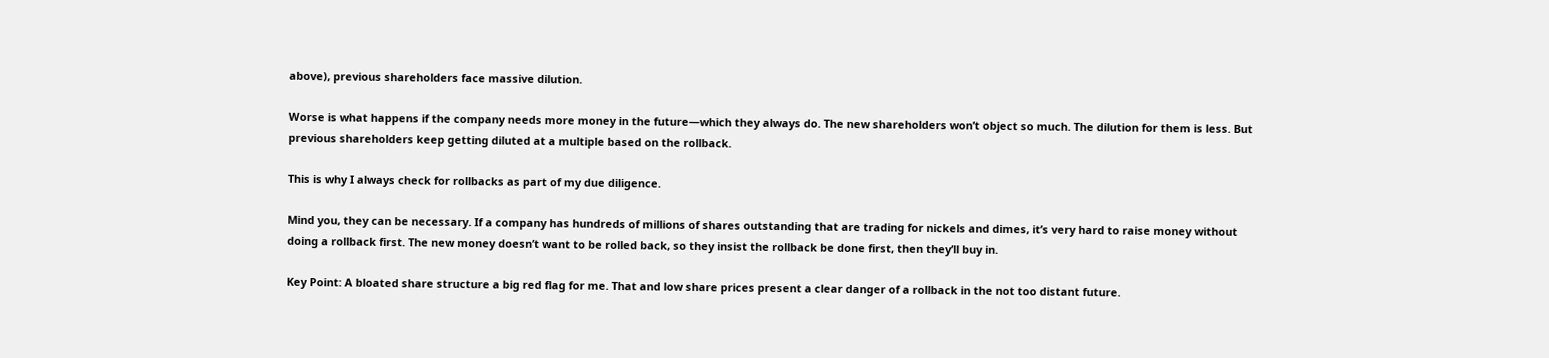above), previous shareholders face massive dilution.

Worse is what happens if the company needs more money in the future—which they always do. The new shareholders won’t object so much. The dilution for them is less. But previous shareholders keep getting diluted at a multiple based on the rollback.

This is why I always check for rollbacks as part of my due diligence.

Mind you, they can be necessary. If a company has hundreds of millions of shares outstanding that are trading for nickels and dimes, it’s very hard to raise money without doing a rollback first. The new money doesn’t want to be rolled back, so they insist the rollback be done first, then they’ll buy in.

Key Point: A bloated share structure a big red flag for me. That and low share prices present a clear danger of a rollback in the not too distant future.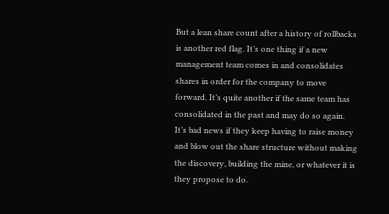But a lean share count after a history of rollbacks is another red flag. It’s one thing if a new management team comes in and consolidates shares in order for the company to move forward. It’s quite another if the same team has consolidated in the past and may do so again. It’s bad news if they keep having to raise money and blow out the share structure without making the discovery, building the mine, or whatever it is they propose to do.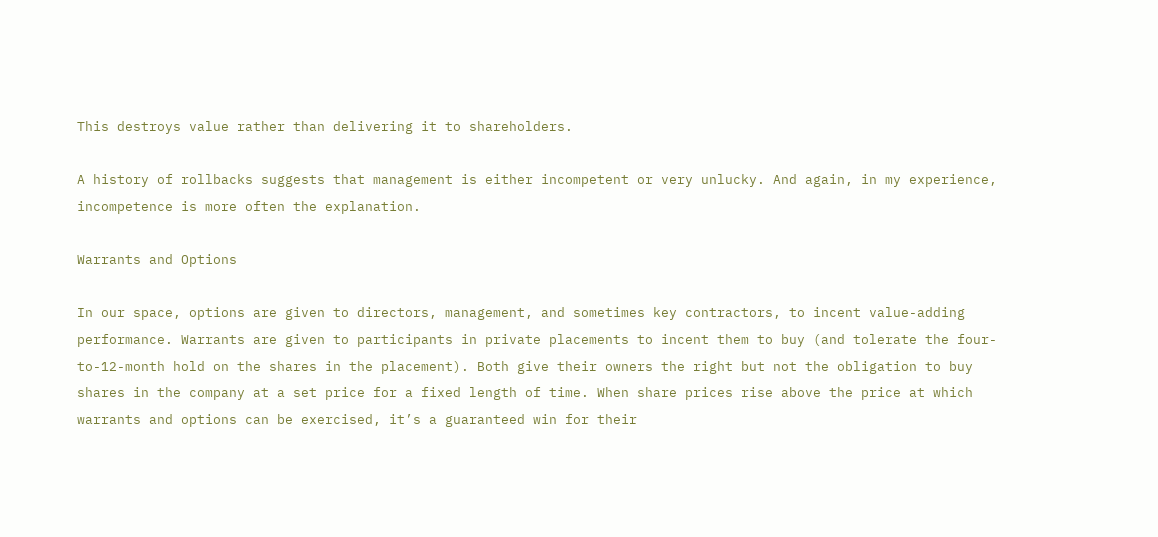This destroys value rather than delivering it to shareholders.

A history of rollbacks suggests that management is either incompetent or very unlucky. And again, in my experience, incompetence is more often the explanation.

Warrants and Options

In our space, options are given to directors, management, and sometimes key contractors, to incent value-adding performance. Warrants are given to participants in private placements to incent them to buy (and tolerate the four-to-12-month hold on the shares in the placement). Both give their owners the right but not the obligation to buy shares in the company at a set price for a fixed length of time. When share prices rise above the price at which warrants and options can be exercised, it’s a guaranteed win for their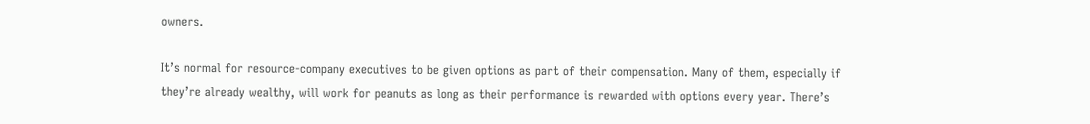owners.

It’s normal for resource-company executives to be given options as part of their compensation. Many of them, especially if they’re already wealthy, will work for peanuts as long as their performance is rewarded with options every year. There’s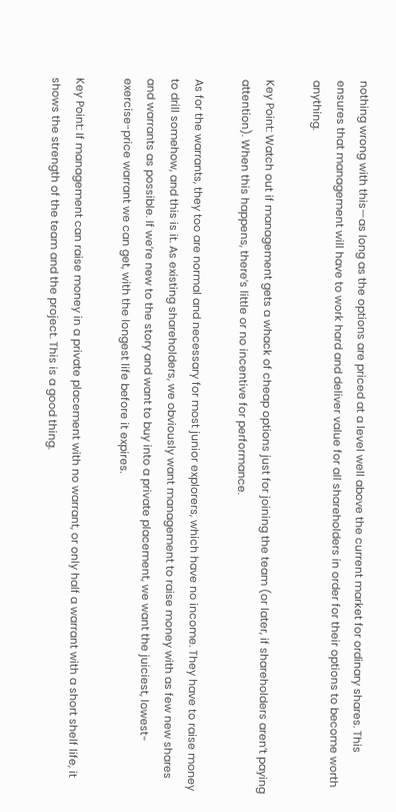nothing wrong with this—as long as the options are priced at a level well above the current market for ordinary shares. This ensures that management will have to work hard and deliver value for all shareholders in order for their options to become worth anything.

Key Point: Watch out if management gets a whack of cheap options just for joining the team (or later, if shareholders aren’t paying attention). When this happens, there’s little or no incentive for performance.

As for the warrants, they too are normal and necessary for most junior explorers, which have no income. They have to raise money to drill somehow, and this is it. As existing shareholders, we obviously want management to raise money with as few new shares and warrants as possible. If we’re new to the story and want to buy into a private placement, we want the juiciest, lowest-exercise-price warrant we can get, with the longest life before it expires.

Key Point: If management can raise money in a private placement with no warrant, or only half a warrant with a short shelf life, it shows the strength of the team and the project. This is a good thing.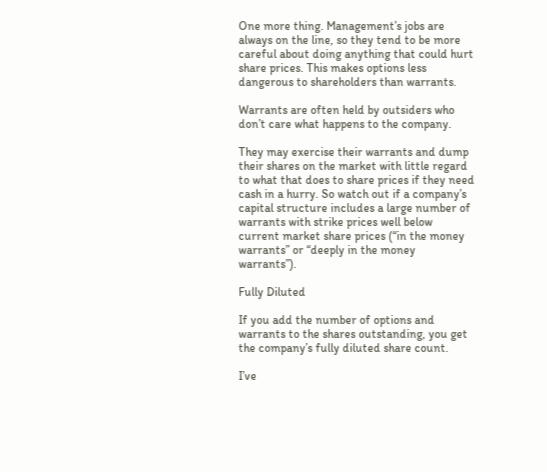One more thing. Management’s jobs are always on the line, so they tend to be more careful about doing anything that could hurt share prices. This makes options less dangerous to shareholders than warrants.

Warrants are often held by outsiders who don’t care what happens to the company.

They may exercise their warrants and dump their shares on the market with little regard to what that does to share prices if they need cash in a hurry. So watch out if a company’s capital structure includes a large number of warrants with strike prices well below current market share prices (“in the money warrants” or “deeply in the money warrants”).

Fully Diluted

If you add the number of options and warrants to the shares outstanding, you get the company’s fully diluted share count.

I’ve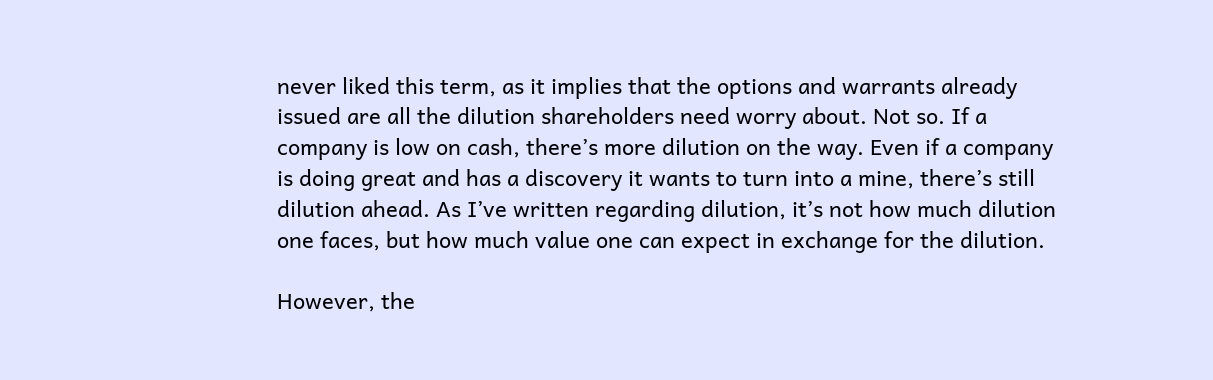never liked this term, as it implies that the options and warrants already issued are all the dilution shareholders need worry about. Not so. If a company is low on cash, there’s more dilution on the way. Even if a company is doing great and has a discovery it wants to turn into a mine, there’s still dilution ahead. As I’ve written regarding dilution, it’s not how much dilution one faces, but how much value one can expect in exchange for the dilution.

However, the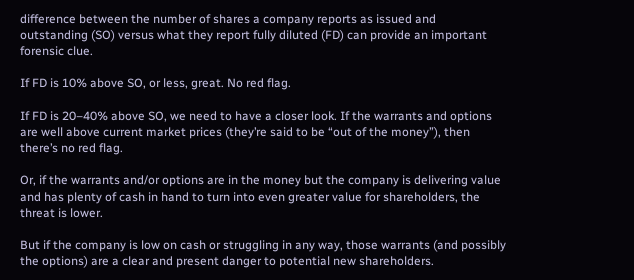difference between the number of shares a company reports as issued and outstanding (SO) versus what they report fully diluted (FD) can provide an important forensic clue.

If FD is 10% above SO, or less, great. No red flag.

If FD is 20–40% above SO, we need to have a closer look. If the warrants and options are well above current market prices (they’re said to be “out of the money”), then there’s no red flag.

Or, if the warrants and/or options are in the money but the company is delivering value and has plenty of cash in hand to turn into even greater value for shareholders, the threat is lower.

But if the company is low on cash or struggling in any way, those warrants (and possibly the options) are a clear and present danger to potential new shareholders.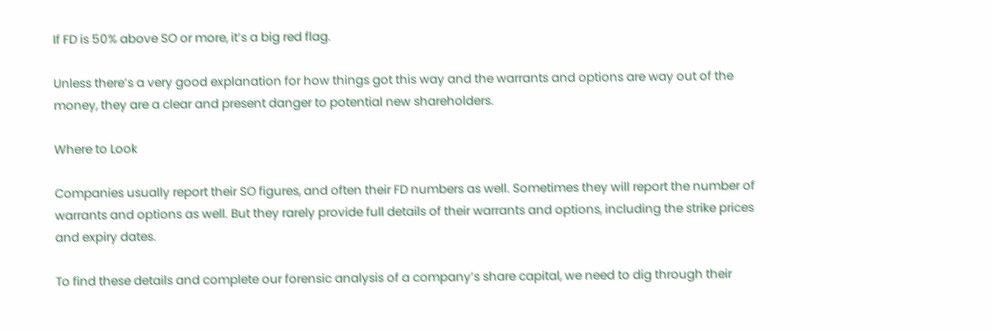If FD is 50% above SO or more, it’s a big red flag.

Unless there’s a very good explanation for how things got this way and the warrants and options are way out of the money, they are a clear and present danger to potential new shareholders.

Where to Look

Companies usually report their SO figures, and often their FD numbers as well. Sometimes they will report the number of warrants and options as well. But they rarely provide full details of their warrants and options, including the strike prices and expiry dates.

To find these details and complete our forensic analysis of a company’s share capital, we need to dig through their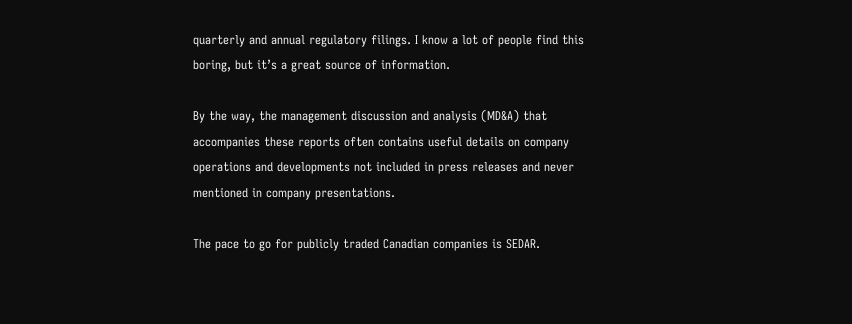quarterly and annual regulatory filings. I know a lot of people find this boring, but it’s a great source of information.

By the way, the management discussion and analysis (MD&A) that accompanies these reports often contains useful details on company operations and developments not included in press releases and never mentioned in company presentations.

The pace to go for publicly traded Canadian companies is SEDAR.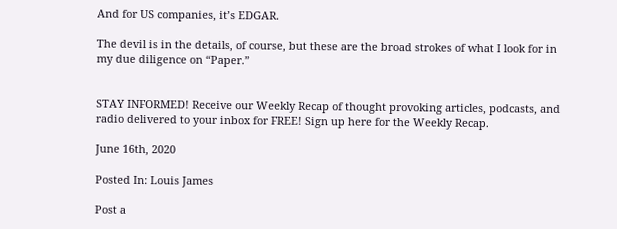And for US companies, it’s EDGAR.

The devil is in the details, of course, but these are the broad strokes of what I look for in my due diligence on “Paper.”


STAY INFORMED! Receive our Weekly Recap of thought provoking articles, podcasts, and radio delivered to your inbox for FREE! Sign up here for the Weekly Recap.

June 16th, 2020

Posted In: Louis James

Post a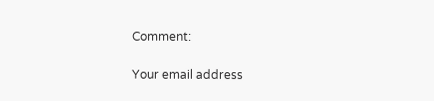Comment:

Your email address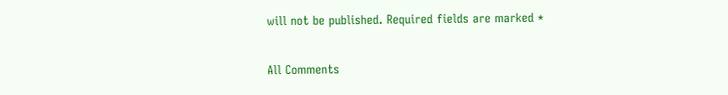will not be published. Required fields are marked *

All Comments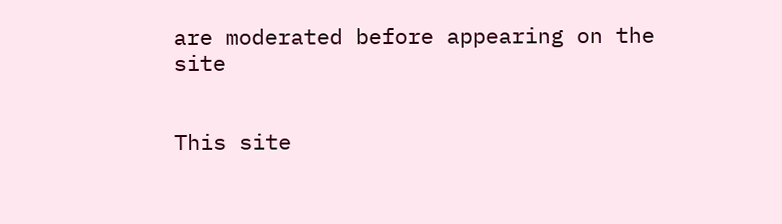are moderated before appearing on the site


This site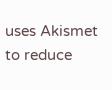uses Akismet to reduce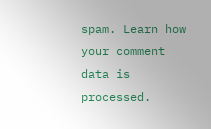spam. Learn how your comment data is processed.